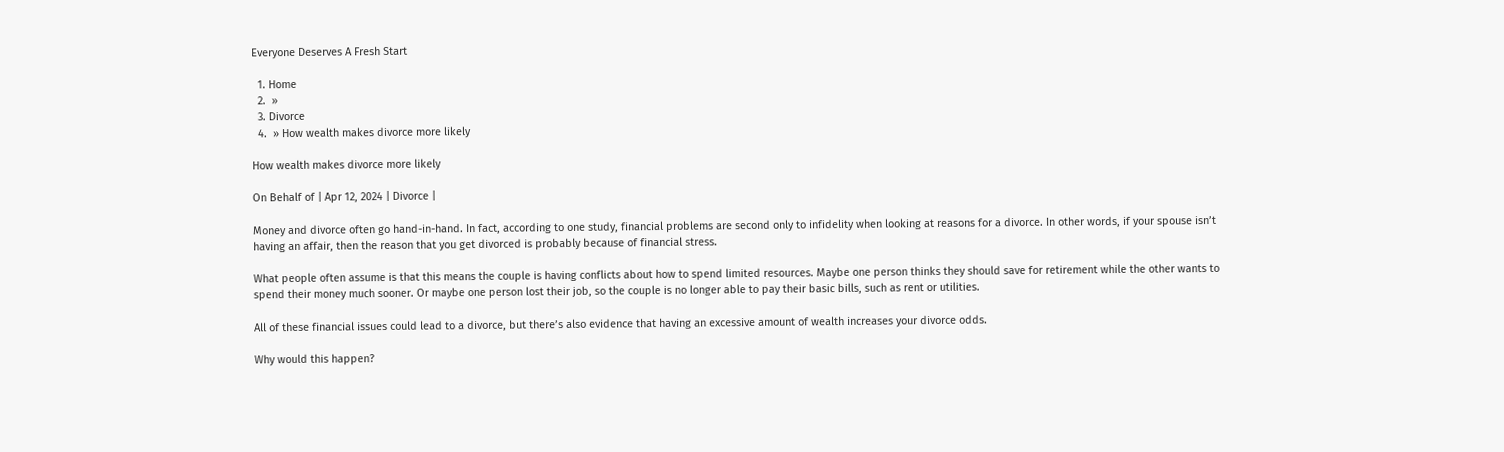Everyone Deserves A Fresh Start

  1. Home
  2.  »
  3. Divorce
  4.  » How wealth makes divorce more likely

How wealth makes divorce more likely

On Behalf of | Apr 12, 2024 | Divorce |

Money and divorce often go hand-in-hand. In fact, according to one study, financial problems are second only to infidelity when looking at reasons for a divorce. In other words, if your spouse isn’t having an affair, then the reason that you get divorced is probably because of financial stress.

What people often assume is that this means the couple is having conflicts about how to spend limited resources. Maybe one person thinks they should save for retirement while the other wants to spend their money much sooner. Or maybe one person lost their job, so the couple is no longer able to pay their basic bills, such as rent or utilities.

All of these financial issues could lead to a divorce, but there’s also evidence that having an excessive amount of wealth increases your divorce odds.

Why would this happen?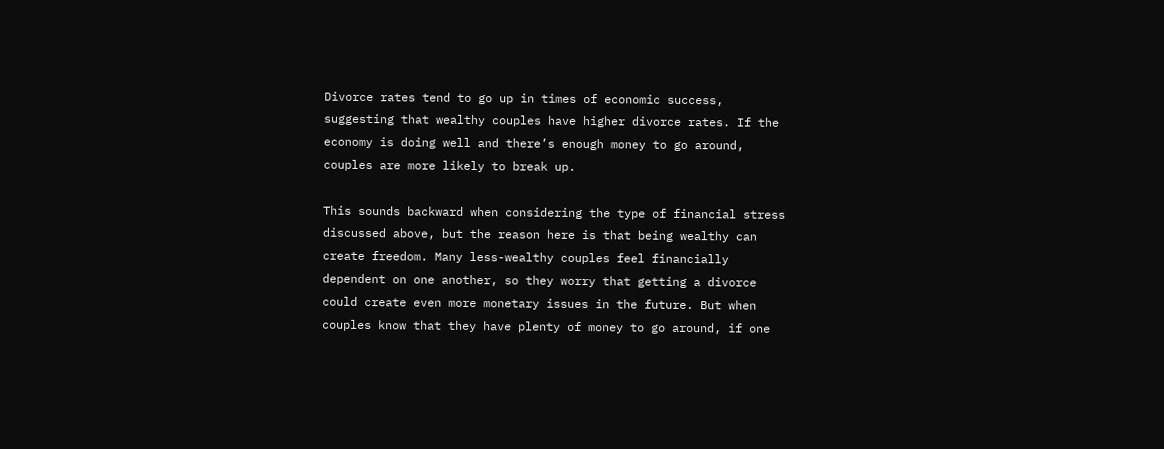Divorce rates tend to go up in times of economic success, suggesting that wealthy couples have higher divorce rates. If the economy is doing well and there’s enough money to go around, couples are more likely to break up.

This sounds backward when considering the type of financial stress discussed above, but the reason here is that being wealthy can create freedom. Many less-wealthy couples feel financially dependent on one another, so they worry that getting a divorce could create even more monetary issues in the future. But when couples know that they have plenty of money to go around, if one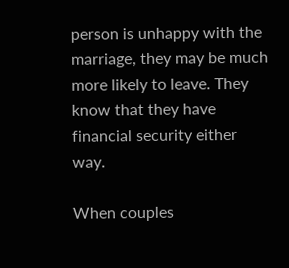person is unhappy with the marriage, they may be much more likely to leave. They know that they have financial security either way.

When couples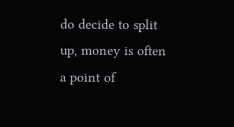do decide to split up, money is often a point of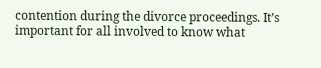contention during the divorce proceedings. It’s important for all involved to know what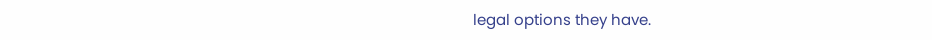legal options they have.